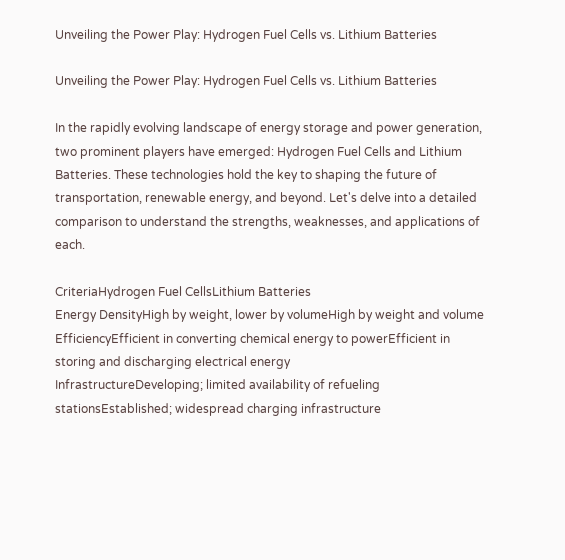Unveiling the Power Play: Hydrogen Fuel Cells vs. Lithium Batteries

Unveiling the Power Play: Hydrogen Fuel Cells vs. Lithium Batteries

In the rapidly evolving landscape of energy storage and power generation, two prominent players have emerged: Hydrogen Fuel Cells and Lithium Batteries. These technologies hold the key to shaping the future of transportation, renewable energy, and beyond. Let's delve into a detailed comparison to understand the strengths, weaknesses, and applications of each.

CriteriaHydrogen Fuel CellsLithium Batteries
Energy DensityHigh by weight, lower by volumeHigh by weight and volume
EfficiencyEfficient in converting chemical energy to powerEfficient in storing and discharging electrical energy
InfrastructureDeveloping; limited availability of refueling stationsEstablished; widespread charging infrastructure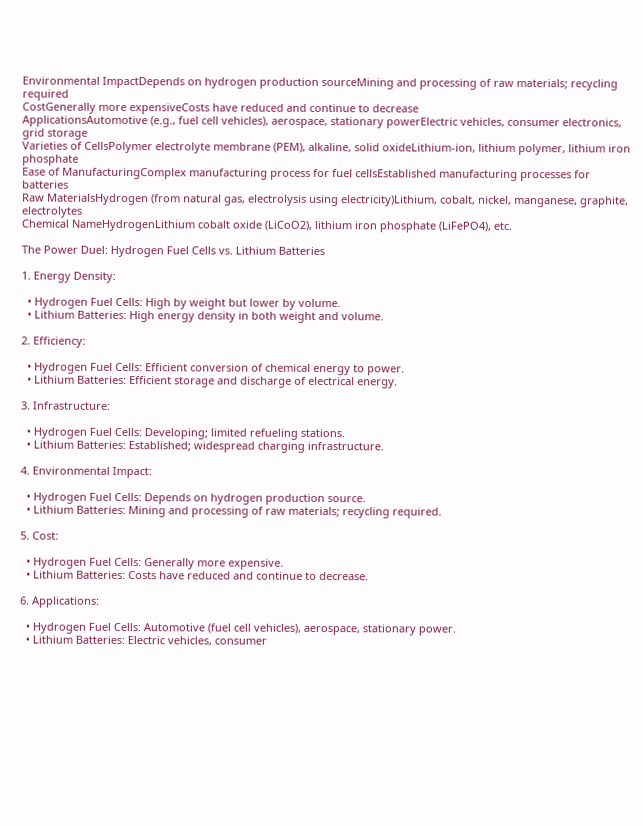Environmental ImpactDepends on hydrogen production sourceMining and processing of raw materials; recycling required
CostGenerally more expensiveCosts have reduced and continue to decrease
ApplicationsAutomotive (e.g., fuel cell vehicles), aerospace, stationary powerElectric vehicles, consumer electronics, grid storage
Varieties of CellsPolymer electrolyte membrane (PEM), alkaline, solid oxideLithium-ion, lithium polymer, lithium iron phosphate
Ease of ManufacturingComplex manufacturing process for fuel cellsEstablished manufacturing processes for batteries
Raw MaterialsHydrogen (from natural gas, electrolysis using electricity)Lithium, cobalt, nickel, manganese, graphite, electrolytes
Chemical NameHydrogenLithium cobalt oxide (LiCoO2), lithium iron phosphate (LiFePO4), etc.

The Power Duel: Hydrogen Fuel Cells vs. Lithium Batteries

1. Energy Density:

  • Hydrogen Fuel Cells: High by weight but lower by volume.
  • Lithium Batteries: High energy density in both weight and volume.

2. Efficiency:

  • Hydrogen Fuel Cells: Efficient conversion of chemical energy to power.
  • Lithium Batteries: Efficient storage and discharge of electrical energy.

3. Infrastructure:

  • Hydrogen Fuel Cells: Developing; limited refueling stations.
  • Lithium Batteries: Established; widespread charging infrastructure.

4. Environmental Impact:

  • Hydrogen Fuel Cells: Depends on hydrogen production source.
  • Lithium Batteries: Mining and processing of raw materials; recycling required.

5. Cost:

  • Hydrogen Fuel Cells: Generally more expensive.
  • Lithium Batteries: Costs have reduced and continue to decrease.

6. Applications:

  • Hydrogen Fuel Cells: Automotive (fuel cell vehicles), aerospace, stationary power.
  • Lithium Batteries: Electric vehicles, consumer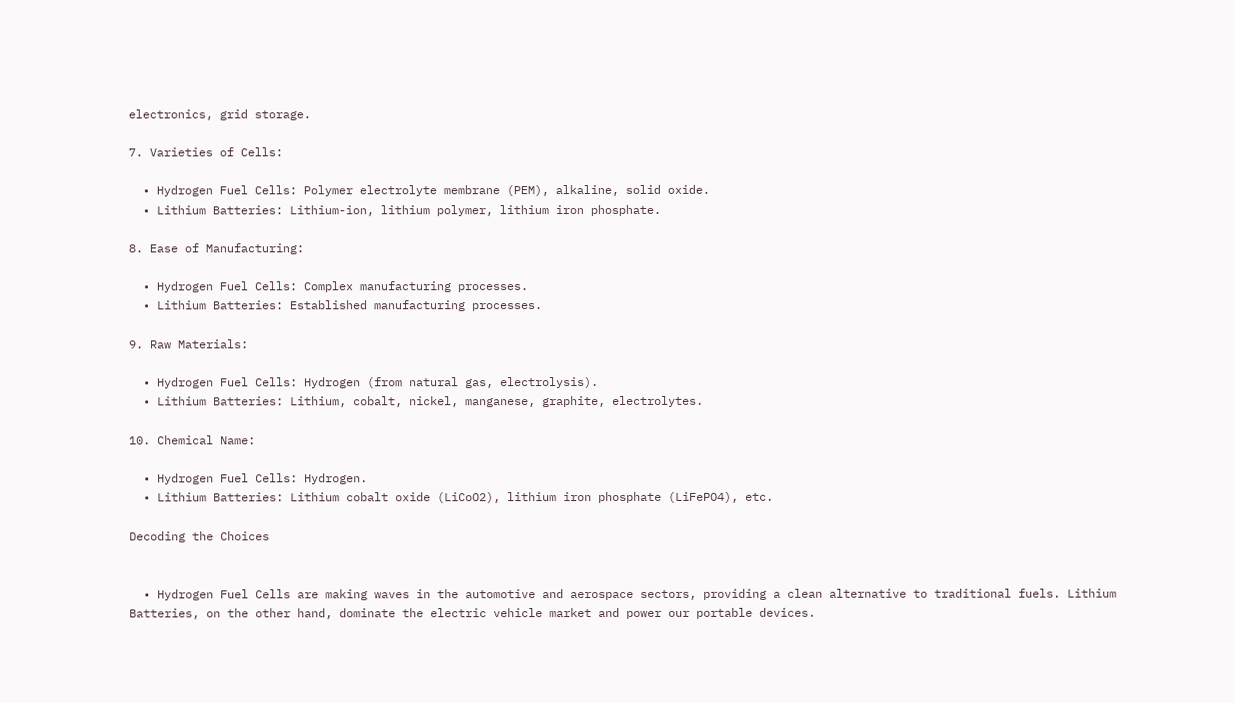electronics, grid storage.

7. Varieties of Cells:

  • Hydrogen Fuel Cells: Polymer electrolyte membrane (PEM), alkaline, solid oxide.
  • Lithium Batteries: Lithium-ion, lithium polymer, lithium iron phosphate.

8. Ease of Manufacturing:

  • Hydrogen Fuel Cells: Complex manufacturing processes.
  • Lithium Batteries: Established manufacturing processes.

9. Raw Materials:

  • Hydrogen Fuel Cells: Hydrogen (from natural gas, electrolysis).
  • Lithium Batteries: Lithium, cobalt, nickel, manganese, graphite, electrolytes.

10. Chemical Name:

  • Hydrogen Fuel Cells: Hydrogen.
  • Lithium Batteries: Lithium cobalt oxide (LiCoO2), lithium iron phosphate (LiFePO4), etc.

Decoding the Choices


  • Hydrogen Fuel Cells are making waves in the automotive and aerospace sectors, providing a clean alternative to traditional fuels. Lithium Batteries, on the other hand, dominate the electric vehicle market and power our portable devices.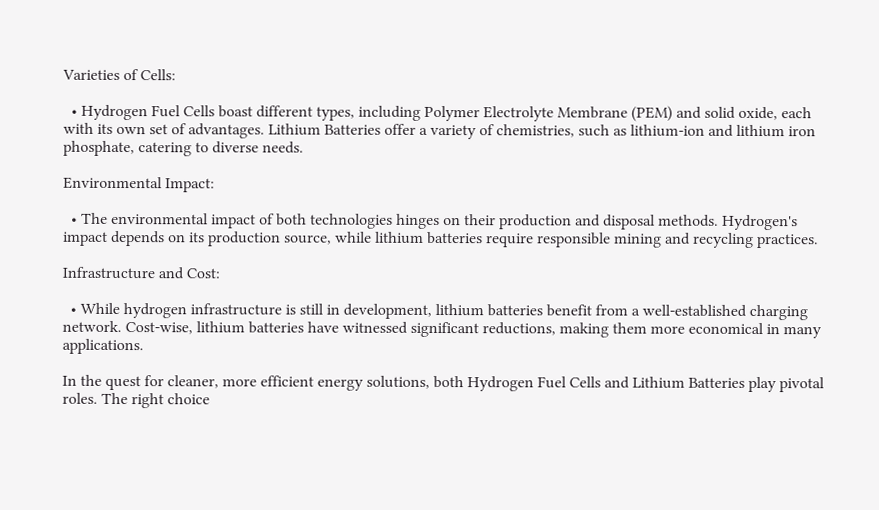Varieties of Cells:

  • Hydrogen Fuel Cells boast different types, including Polymer Electrolyte Membrane (PEM) and solid oxide, each with its own set of advantages. Lithium Batteries offer a variety of chemistries, such as lithium-ion and lithium iron phosphate, catering to diverse needs.

Environmental Impact:

  • The environmental impact of both technologies hinges on their production and disposal methods. Hydrogen's impact depends on its production source, while lithium batteries require responsible mining and recycling practices.

Infrastructure and Cost:

  • While hydrogen infrastructure is still in development, lithium batteries benefit from a well-established charging network. Cost-wise, lithium batteries have witnessed significant reductions, making them more economical in many applications.

In the quest for cleaner, more efficient energy solutions, both Hydrogen Fuel Cells and Lithium Batteries play pivotal roles. The right choice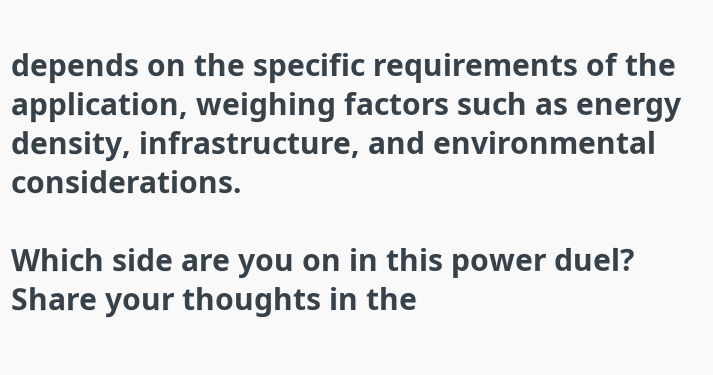depends on the specific requirements of the application, weighing factors such as energy density, infrastructure, and environmental considerations.

Which side are you on in this power duel? Share your thoughts in the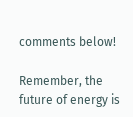comments below!

Remember, the future of energy is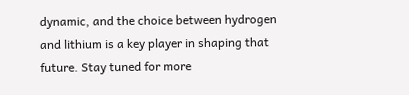dynamic, and the choice between hydrogen and lithium is a key player in shaping that future. Stay tuned for more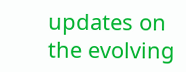updates on the evolving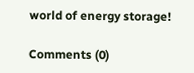world of energy storage!

Comments (0)